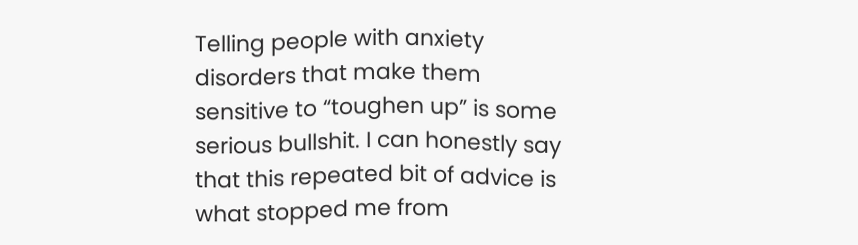Telling people with anxiety disorders that make them sensitive to “toughen up” is some serious bullshit. I can honestly say that this repeated bit of advice is what stopped me from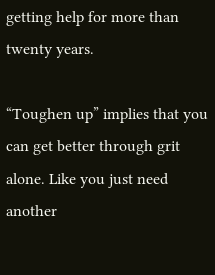getting help for more than twenty years.

“Toughen up” implies that you can get better through grit alone. Like you just need another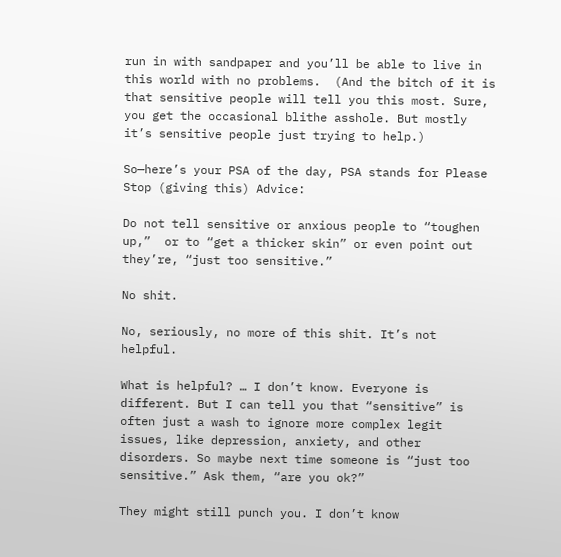run in with sandpaper and you’ll be able to live in this world with no problems.  (And the bitch of it is that sensitive people will tell you this most. Sure, you get the occasional blithe asshole. But mostly it’s sensitive people just trying to help.)

So—here’s your PSA of the day, PSA stands for Please Stop (giving this) Advice:

Do not tell sensitive or anxious people to “toughen up,”  or to “get a thicker skin” or even point out they’re, “just too sensitive.”

No shit.

No, seriously, no more of this shit. It’s not helpful.

What is helpful? … I don’t know. Everyone is different. But I can tell you that “sensitive” is often just a wash to ignore more complex legit issues, like depression, anxiety, and other disorders. So maybe next time someone is “just too sensitive.” Ask them, “are you ok?”

They might still punch you. I don’t know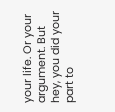your life. Or your argument. But hey, you did your part to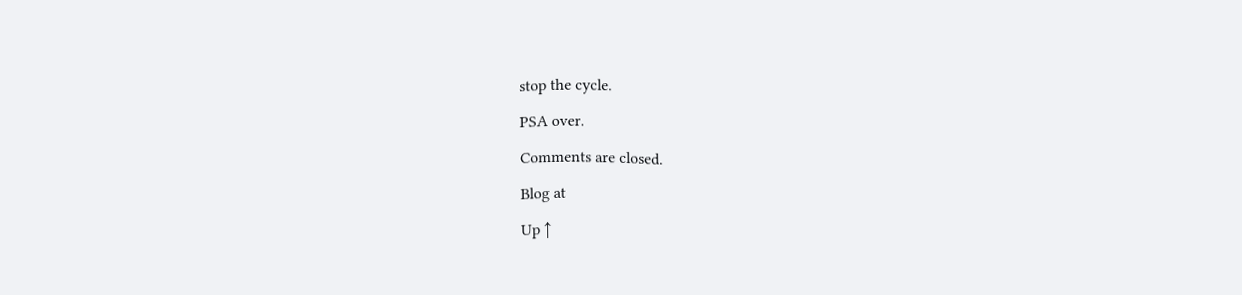stop the cycle.

PSA over.

Comments are closed.

Blog at

Up ↑